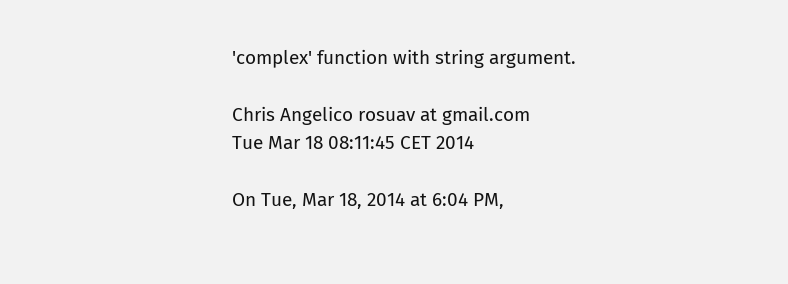'complex' function with string argument.

Chris Angelico rosuav at gmail.com
Tue Mar 18 08:11:45 CET 2014

On Tue, Mar 18, 2014 at 6:04 PM,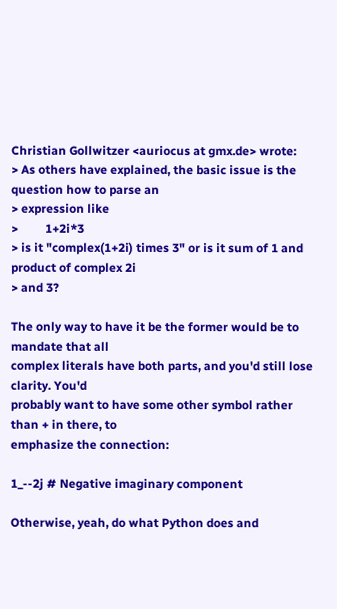Christian Gollwitzer <auriocus at gmx.de> wrote:
> As others have explained, the basic issue is the question how to parse an
> expression like
>         1+2i*3
> is it "complex(1+2i) times 3" or is it sum of 1 and product of complex 2i
> and 3?

The only way to have it be the former would be to mandate that all
complex literals have both parts, and you'd still lose clarity. You'd
probably want to have some other symbol rather than + in there, to
emphasize the connection:

1_--2j # Negative imaginary component

Otherwise, yeah, do what Python does and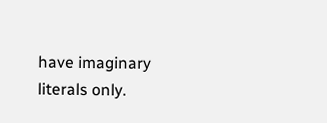have imaginary literals only.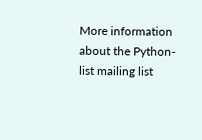More information about the Python-list mailing list